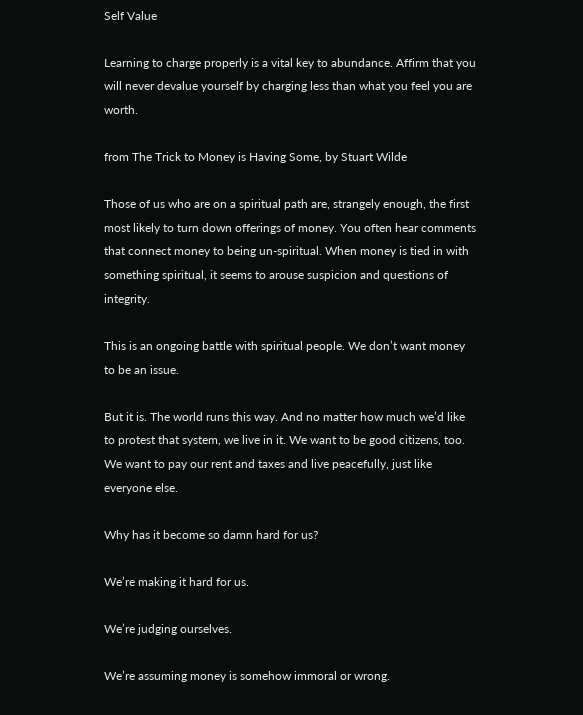Self Value

Learning to charge properly is a vital key to abundance. Affirm that you will never devalue yourself by charging less than what you feel you are worth.

from The Trick to Money is Having Some, by Stuart Wilde

Those of us who are on a spiritual path are, strangely enough, the first most likely to turn down offerings of money. You often hear comments that connect money to being un-spiritual. When money is tied in with something spiritual, it seems to arouse suspicion and questions of integrity.

This is an ongoing battle with spiritual people. We don’t want money to be an issue.

But it is. The world runs this way. And no matter how much we’d like to protest that system, we live in it. We want to be good citizens, too. We want to pay our rent and taxes and live peacefully, just like everyone else.

Why has it become so damn hard for us?

We’re making it hard for us.

We’re judging ourselves.

We’re assuming money is somehow immoral or wrong.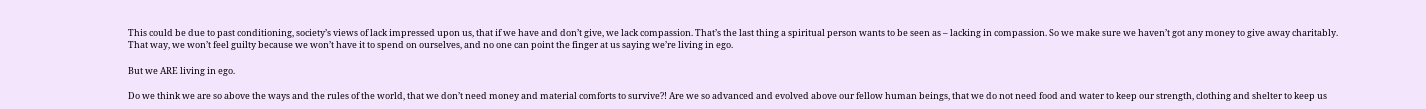This could be due to past conditioning, society’s views of lack impressed upon us, that if we have and don’t give, we lack compassion. That’s the last thing a spiritual person wants to be seen as – lacking in compassion. So we make sure we haven’t got any money to give away charitably. That way, we won’t feel guilty because we won’t have it to spend on ourselves, and no one can point the finger at us saying we’re living in ego.

But we ARE living in ego.

Do we think we are so above the ways and the rules of the world, that we don’t need money and material comforts to survive?! Are we so advanced and evolved above our fellow human beings, that we do not need food and water to keep our strength, clothing and shelter to keep us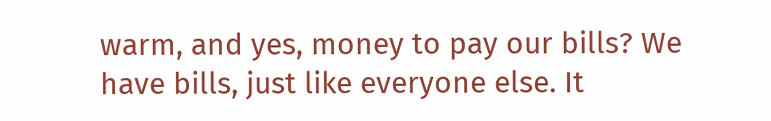warm, and yes, money to pay our bills? We have bills, just like everyone else. It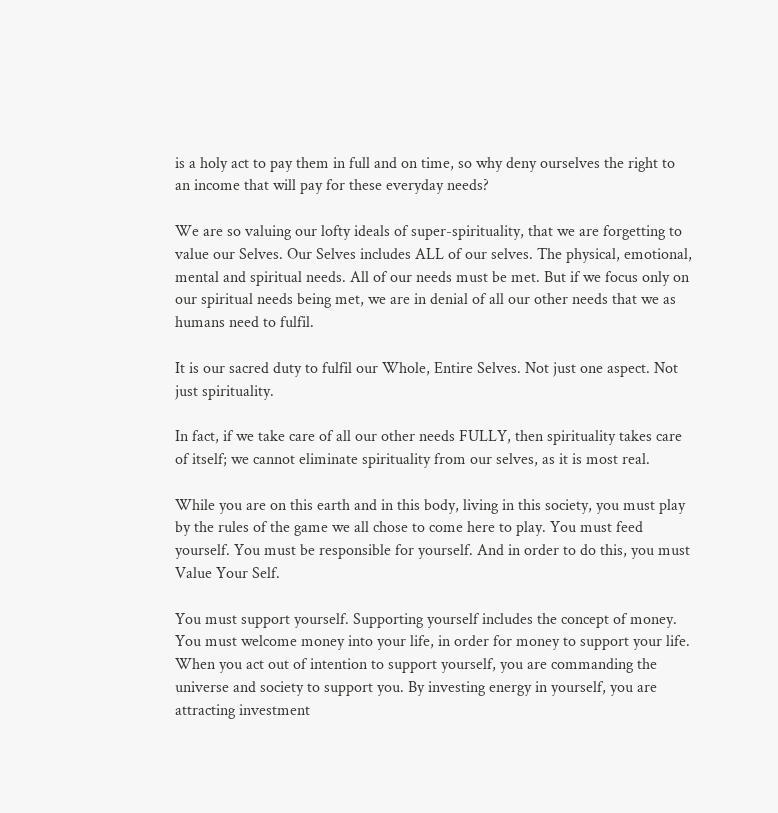is a holy act to pay them in full and on time, so why deny ourselves the right to an income that will pay for these everyday needs?

We are so valuing our lofty ideals of super-spirituality, that we are forgetting to value our Selves. Our Selves includes ALL of our selves. The physical, emotional, mental and spiritual needs. All of our needs must be met. But if we focus only on our spiritual needs being met, we are in denial of all our other needs that we as humans need to fulfil.

It is our sacred duty to fulfil our Whole, Entire Selves. Not just one aspect. Not just spirituality.

In fact, if we take care of all our other needs FULLY, then spirituality takes care of itself; we cannot eliminate spirituality from our selves, as it is most real.

While you are on this earth and in this body, living in this society, you must play by the rules of the game we all chose to come here to play. You must feed yourself. You must be responsible for yourself. And in order to do this, you must Value Your Self.

You must support yourself. Supporting yourself includes the concept of money. You must welcome money into your life, in order for money to support your life. When you act out of intention to support yourself, you are commanding the universe and society to support you. By investing energy in yourself, you are attracting investment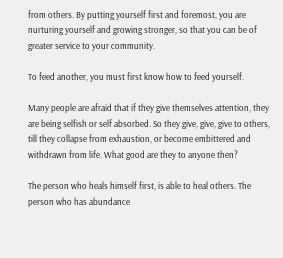from others. By putting yourself first and foremost, you are nurturing yourself and growing stronger, so that you can be of greater service to your community.

To feed another, you must first know how to feed yourself.

Many people are afraid that if they give themselves attention, they are being selfish or self absorbed. So they give, give, give to others, till they collapse from exhaustion, or become embittered and withdrawn from life. What good are they to anyone then?

The person who heals himself first, is able to heal others. The person who has abundance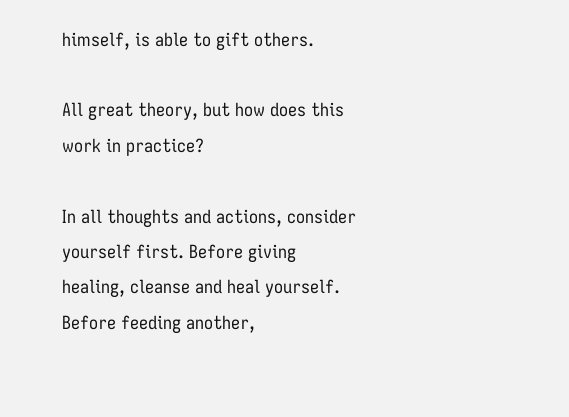himself, is able to gift others.

All great theory, but how does this work in practice?

In all thoughts and actions, consider yourself first. Before giving healing, cleanse and heal yourself. Before feeding another,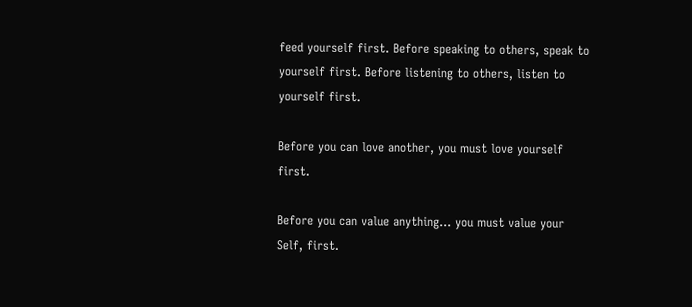feed yourself first. Before speaking to others, speak to yourself first. Before listening to others, listen to yourself first.

Before you can love another, you must love yourself first.

Before you can value anything… you must value your Self, first.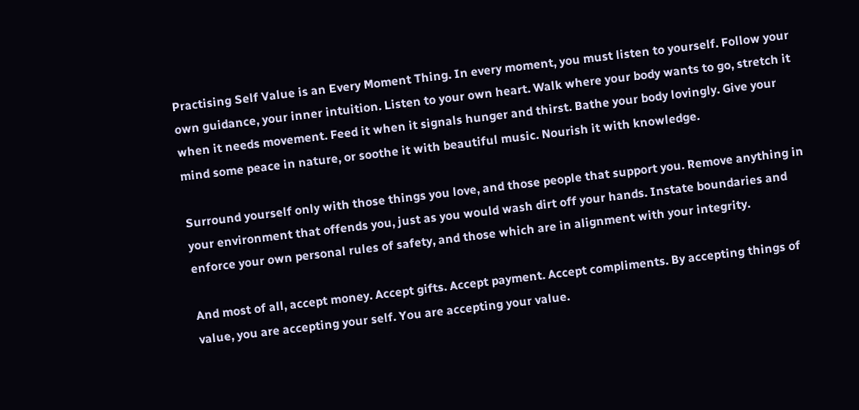Practising Self Value is an Every Moment Thing. In every moment, you must listen to yourself. Follow your own guidance, your inner intuition. Listen to your own heart. Walk where your body wants to go, stretch it when it needs movement. Feed it when it signals hunger and thirst. Bathe your body lovingly. Give your mind some peace in nature, or soothe it with beautiful music. Nourish it with knowledge.

Surround yourself only with those things you love, and those people that support you. Remove anything in your environment that offends you, just as you would wash dirt off your hands. Instate boundaries and enforce your own personal rules of safety, and those which are in alignment with your integrity.

And most of all, accept money. Accept gifts. Accept payment. Accept compliments. By accepting things of value, you are accepting your self. You are accepting your value.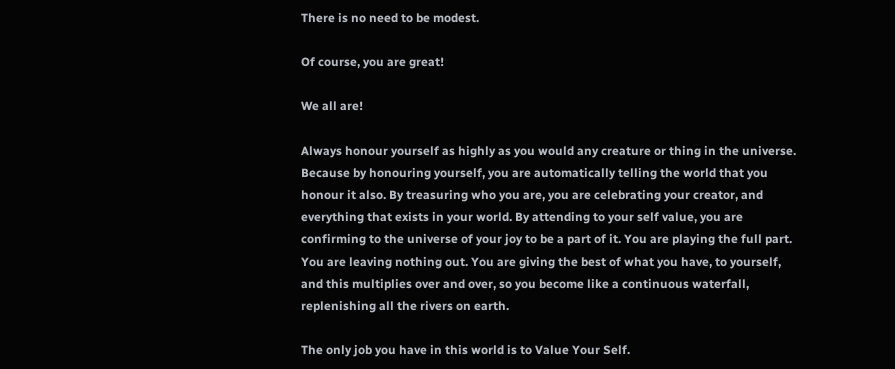There is no need to be modest.

Of course, you are great!

We all are!

Always honour yourself as highly as you would any creature or thing in the universe. Because by honouring yourself, you are automatically telling the world that you honour it also. By treasuring who you are, you are celebrating your creator, and everything that exists in your world. By attending to your self value, you are confirming to the universe of your joy to be a part of it. You are playing the full part. You are leaving nothing out. You are giving the best of what you have, to yourself, and this multiplies over and over, so you become like a continuous waterfall, replenishing all the rivers on earth.

The only job you have in this world is to Value Your Self.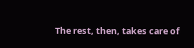The rest, then, takes care of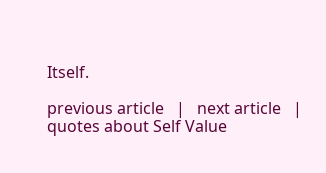Itself.

previous article   |   next article   |   quotes about Self Value